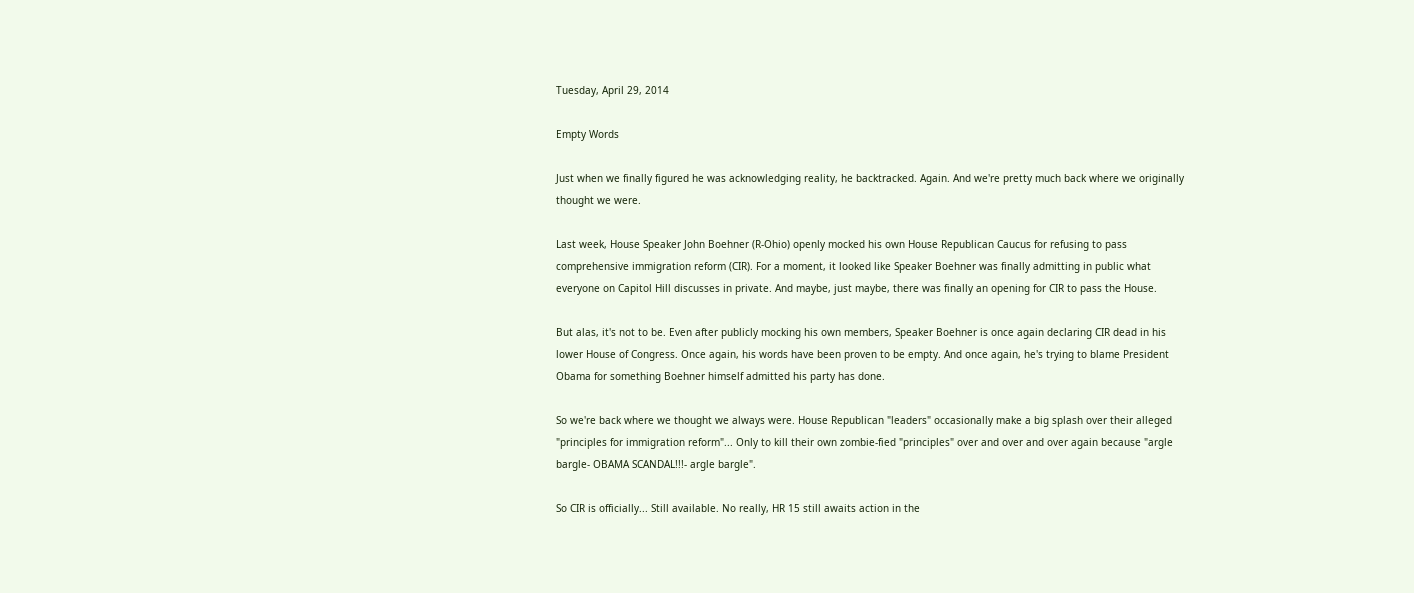Tuesday, April 29, 2014

Empty Words

Just when we finally figured he was acknowledging reality, he backtracked. Again. And we're pretty much back where we originally thought we were.

Last week, House Speaker John Boehner (R-Ohio) openly mocked his own House Republican Caucus for refusing to pass comprehensive immigration reform (CIR). For a moment, it looked like Speaker Boehner was finally admitting in public what everyone on Capitol Hill discusses in private. And maybe, just maybe, there was finally an opening for CIR to pass the House.

But alas, it's not to be. Even after publicly mocking his own members, Speaker Boehner is once again declaring CIR dead in his lower House of Congress. Once again, his words have been proven to be empty. And once again, he's trying to blame President Obama for something Boehner himself admitted his party has done.

So we're back where we thought we always were. House Republican "leaders" occasionally make a big splash over their alleged "principles for immigration reform"... Only to kill their own zombie-fied "principles" over and over and over again because "argle bargle- OBAMA SCANDAL!!!- argle bargle".

So CIR is officially... Still available. No really, HR 15 still awaits action in the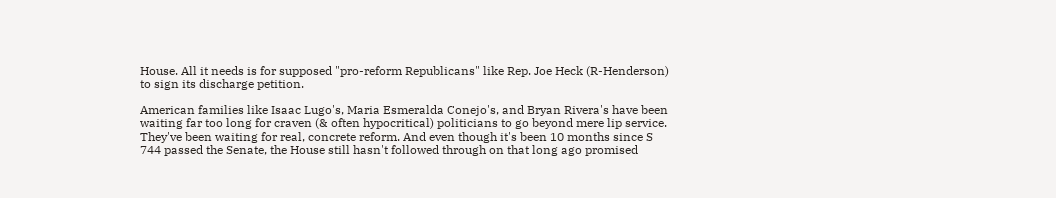House. All it needs is for supposed "pro-reform Republicans" like Rep. Joe Heck (R-Henderson) to sign its discharge petition.

American families like Isaac Lugo's, Maria Esmeralda Conejo's, and Bryan Rivera's have been waiting far too long for craven (& often hypocritical) politicians to go beyond mere lip service. They've been waiting for real, concrete reform. And even though it's been 10 months since S 744 passed the Senate, the House still hasn't followed through on that long ago promised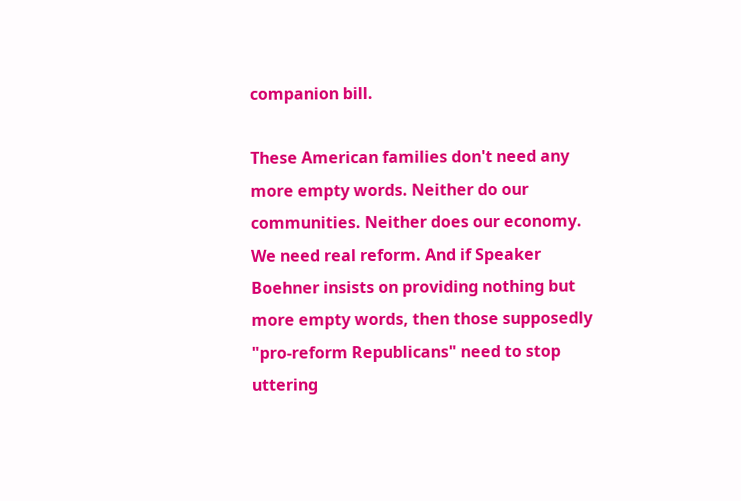companion bill.

These American families don't need any more empty words. Neither do our communities. Neither does our economy. We need real reform. And if Speaker Boehner insists on providing nothing but more empty words, then those supposedly "pro-reform Republicans" need to stop uttering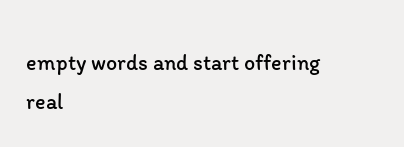empty words and start offering real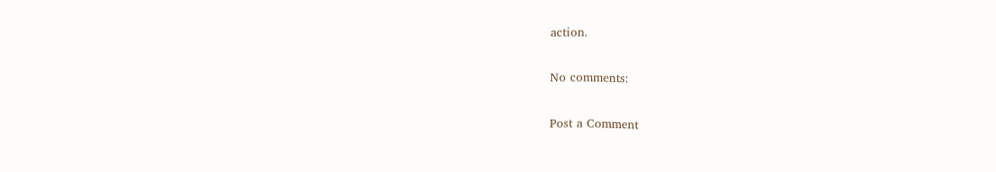action.

No comments:

Post a Comment